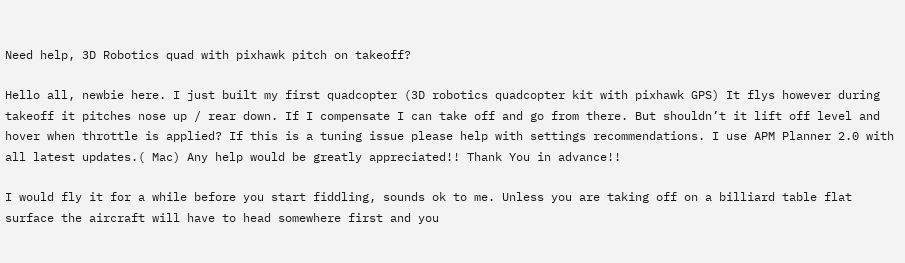Need help, 3D Robotics quad with pixhawk pitch on takeoff?

Hello all, newbie here. I just built my first quadcopter (3D robotics quadcopter kit with pixhawk GPS) It flys however during takeoff it pitches nose up / rear down. If I compensate I can take off and go from there. But shouldn’t it lift off level and hover when throttle is applied? If this is a tuning issue please help with settings recommendations. I use APM Planner 2.0 with all latest updates.( Mac) Any help would be greatly appreciated!! Thank You in advance!!

I would fly it for a while before you start fiddling, sounds ok to me. Unless you are taking off on a billiard table flat surface the aircraft will have to head somewhere first and you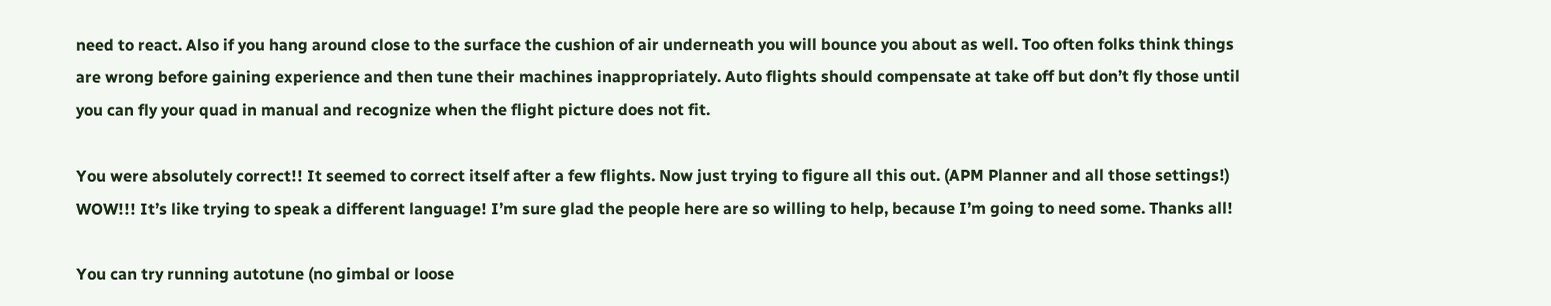need to react. Also if you hang around close to the surface the cushion of air underneath you will bounce you about as well. Too often folks think things are wrong before gaining experience and then tune their machines inappropriately. Auto flights should compensate at take off but don’t fly those until you can fly your quad in manual and recognize when the flight picture does not fit.

You were absolutely correct!! It seemed to correct itself after a few flights. Now just trying to figure all this out. (APM Planner and all those settings!) WOW!!! It’s like trying to speak a different language! I’m sure glad the people here are so willing to help, because I’m going to need some. Thanks all!

You can try running autotune (no gimbal or loose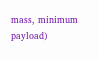mass, minimum payload)